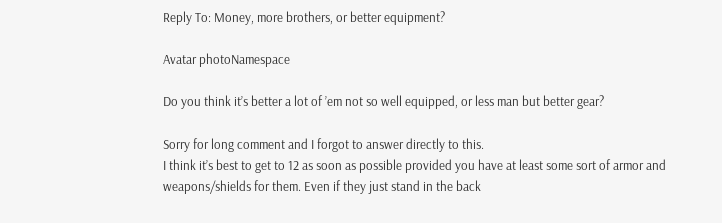Reply To: Money, more brothers, or better equipment?

Avatar photoNamespace

Do you think it’s better a lot of ’em not so well equipped, or less man but better gear?

Sorry for long comment and I forgot to answer directly to this.
I think it’s best to get to 12 as soon as possible provided you have at least some sort of armor and weapons/shields for them. Even if they just stand in the back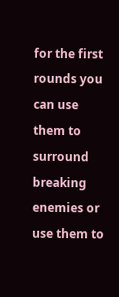for the first rounds you can use them to surround breaking enemies or use them to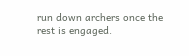run down archers once the rest is engaged.